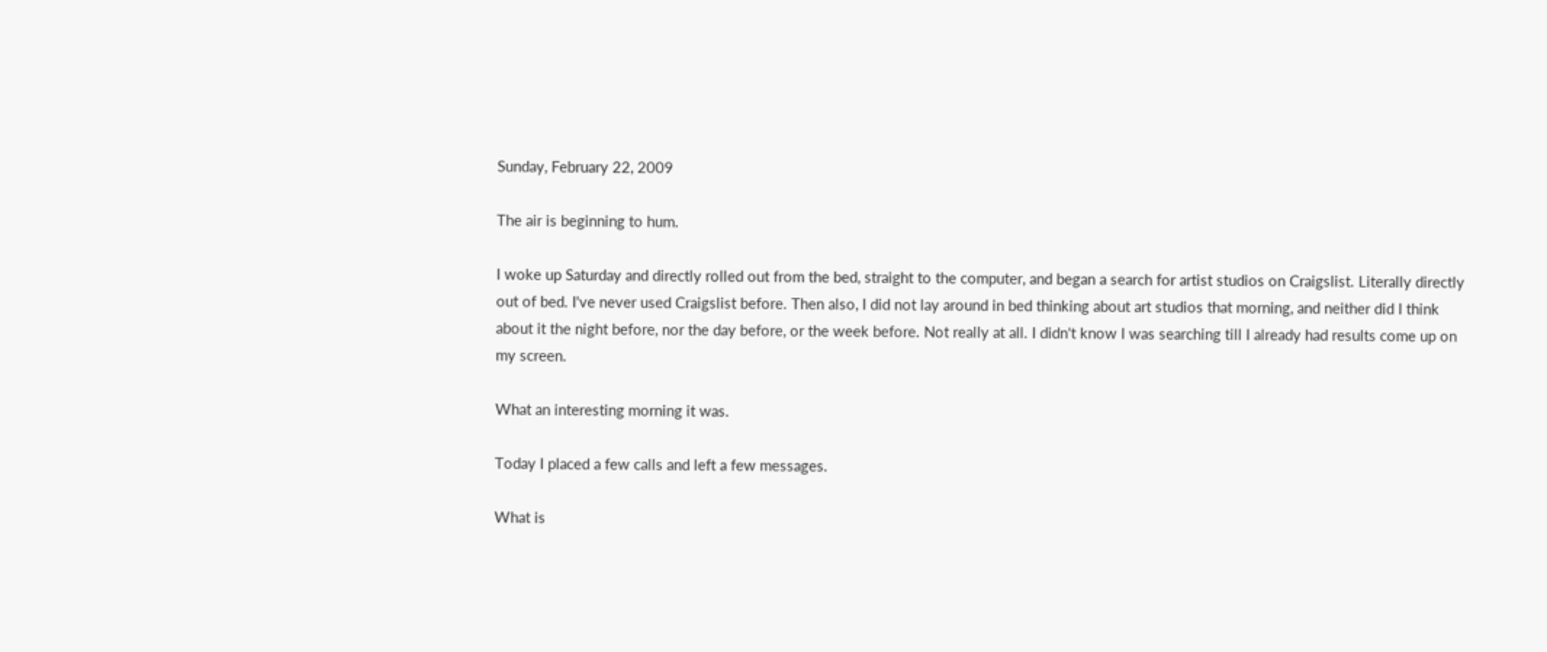Sunday, February 22, 2009

The air is beginning to hum.

I woke up Saturday and directly rolled out from the bed, straight to the computer, and began a search for artist studios on Craigslist. Literally directly out of bed. I've never used Craigslist before. Then also, I did not lay around in bed thinking about art studios that morning, and neither did I think about it the night before, nor the day before, or the week before. Not really at all. I didn't know I was searching till I already had results come up on my screen.

What an interesting morning it was.

Today I placed a few calls and left a few messages.

What is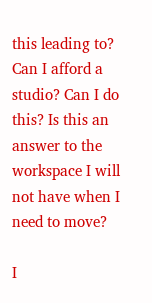this leading to? Can I afford a studio? Can I do this? Is this an answer to the workspace I will not have when I need to move?

I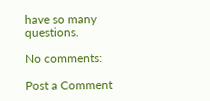have so many questions.

No comments:

Post a Comment